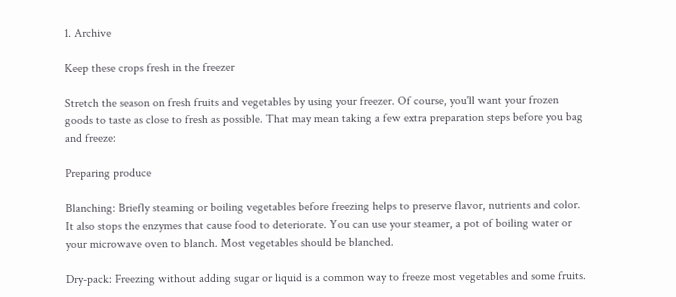1. Archive

Keep these crops fresh in the freezer

Stretch the season on fresh fruits and vegetables by using your freezer. Of course, you'll want your frozen goods to taste as close to fresh as possible. That may mean taking a few extra preparation steps before you bag and freeze:

Preparing produce

Blanching: Briefly steaming or boiling vegetables before freezing helps to preserve flavor, nutrients and color. It also stops the enzymes that cause food to deteriorate. You can use your steamer, a pot of boiling water or your microwave oven to blanch. Most vegetables should be blanched.

Dry-pack: Freezing without adding sugar or liquid is a common way to freeze most vegetables and some fruits.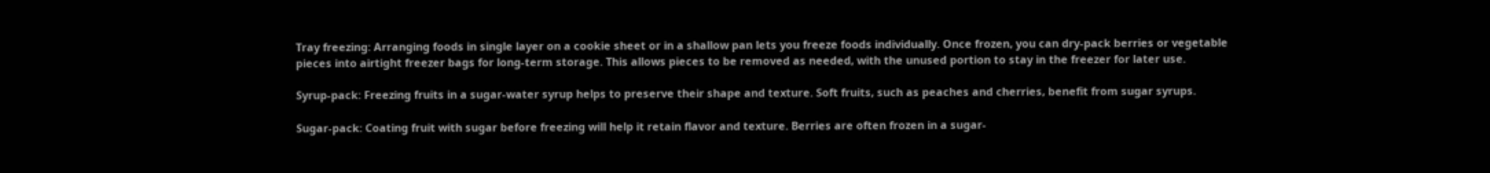Tray freezing: Arranging foods in single layer on a cookie sheet or in a shallow pan lets you freeze foods individually. Once frozen, you can dry-pack berries or vegetable pieces into airtight freezer bags for long-term storage. This allows pieces to be removed as needed, with the unused portion to stay in the freezer for later use.

Syrup-pack: Freezing fruits in a sugar-water syrup helps to preserve their shape and texture. Soft fruits, such as peaches and cherries, benefit from sugar syrups.

Sugar-pack: Coating fruit with sugar before freezing will help it retain flavor and texture. Berries are often frozen in a sugar-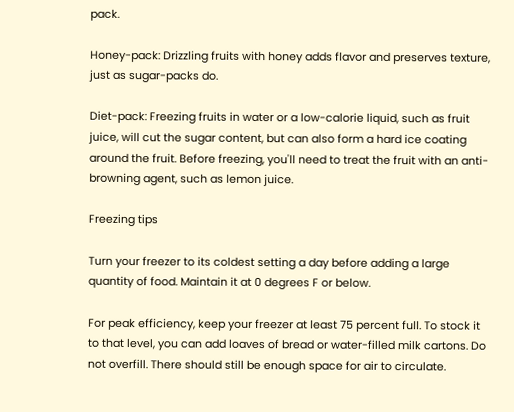pack.

Honey-pack: Drizzling fruits with honey adds flavor and preserves texture, just as sugar-packs do.

Diet-pack: Freezing fruits in water or a low-calorie liquid, such as fruit juice, will cut the sugar content, but can also form a hard ice coating around the fruit. Before freezing, you'll need to treat the fruit with an anti-browning agent, such as lemon juice.

Freezing tips

Turn your freezer to its coldest setting a day before adding a large quantity of food. Maintain it at 0 degrees F or below.

For peak efficiency, keep your freezer at least 75 percent full. To stock it to that level, you can add loaves of bread or water-filled milk cartons. Do not overfill. There should still be enough space for air to circulate.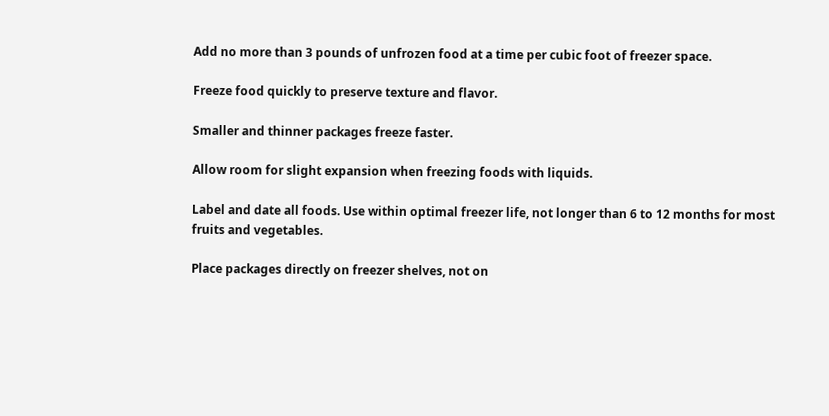Add no more than 3 pounds of unfrozen food at a time per cubic foot of freezer space.

Freeze food quickly to preserve texture and flavor.

Smaller and thinner packages freeze faster.

Allow room for slight expansion when freezing foods with liquids.

Label and date all foods. Use within optimal freezer life, not longer than 6 to 12 months for most fruits and vegetables.

Place packages directly on freezer shelves, not on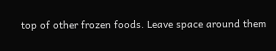top of other frozen foods. Leave space around them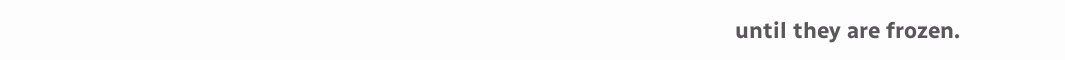until they are frozen.